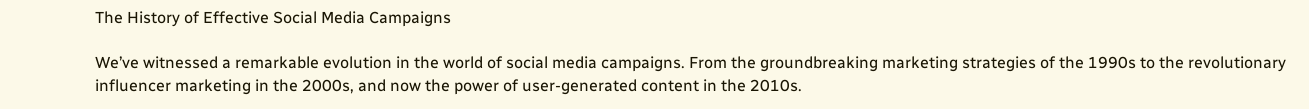The History of Effective Social Media Campaigns

We’ve witnessed a remarkable evolution in the world of social media campaigns. From the groundbreaking marketing strategies of the 1990s to the revolutionary influencer marketing in the 2000s, and now the power of user-generated content in the 2010s.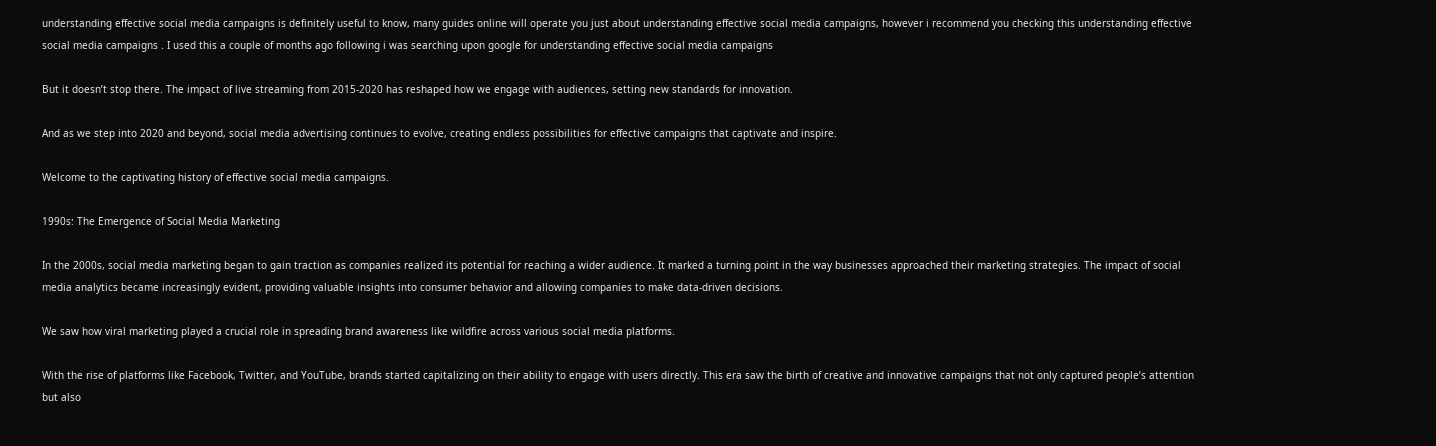understanding effective social media campaigns is definitely useful to know, many guides online will operate you just about understanding effective social media campaigns, however i recommend you checking this understanding effective social media campaigns . I used this a couple of months ago following i was searching upon google for understanding effective social media campaigns

But it doesn’t stop there. The impact of live streaming from 2015-2020 has reshaped how we engage with audiences, setting new standards for innovation.

And as we step into 2020 and beyond, social media advertising continues to evolve, creating endless possibilities for effective campaigns that captivate and inspire.

Welcome to the captivating history of effective social media campaigns.

1990s: The Emergence of Social Media Marketing

In the 2000s, social media marketing began to gain traction as companies realized its potential for reaching a wider audience. It marked a turning point in the way businesses approached their marketing strategies. The impact of social media analytics became increasingly evident, providing valuable insights into consumer behavior and allowing companies to make data-driven decisions.

We saw how viral marketing played a crucial role in spreading brand awareness like wildfire across various social media platforms.

With the rise of platforms like Facebook, Twitter, and YouTube, brands started capitalizing on their ability to engage with users directly. This era saw the birth of creative and innovative campaigns that not only captured people’s attention but also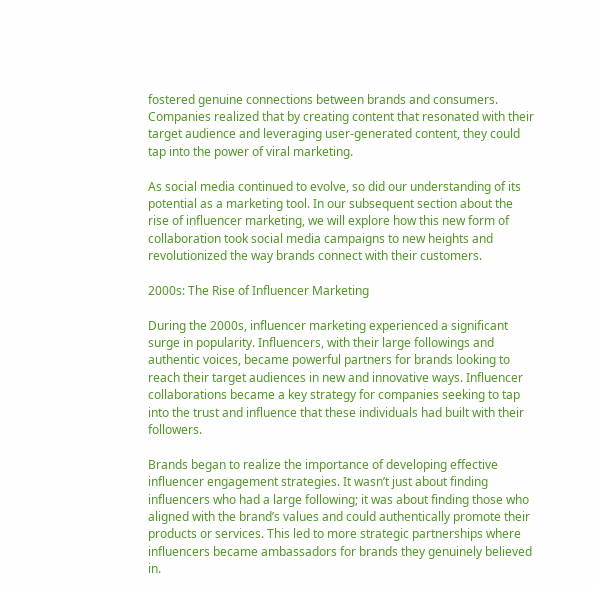fostered genuine connections between brands and consumers. Companies realized that by creating content that resonated with their target audience and leveraging user-generated content, they could tap into the power of viral marketing.

As social media continued to evolve, so did our understanding of its potential as a marketing tool. In our subsequent section about the rise of influencer marketing, we will explore how this new form of collaboration took social media campaigns to new heights and revolutionized the way brands connect with their customers.

2000s: The Rise of Influencer Marketing

During the 2000s, influencer marketing experienced a significant surge in popularity. Influencers, with their large followings and authentic voices, became powerful partners for brands looking to reach their target audiences in new and innovative ways. Influencer collaborations became a key strategy for companies seeking to tap into the trust and influence that these individuals had built with their followers.

Brands began to realize the importance of developing effective influencer engagement strategies. It wasn’t just about finding influencers who had a large following; it was about finding those who aligned with the brand’s values and could authentically promote their products or services. This led to more strategic partnerships where influencers became ambassadors for brands they genuinely believed in.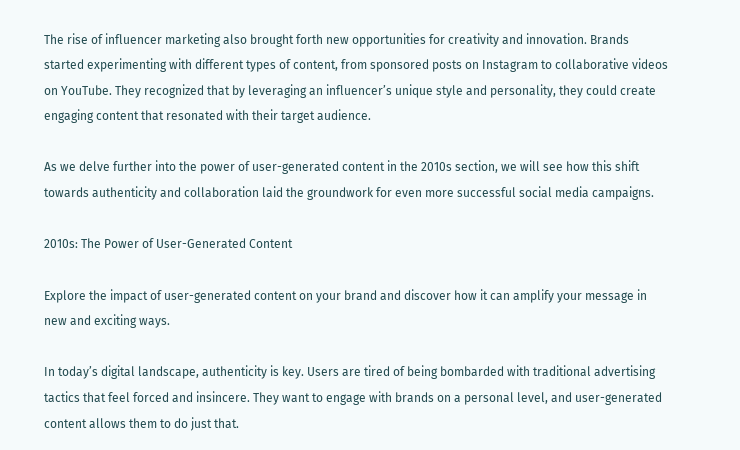The rise of influencer marketing also brought forth new opportunities for creativity and innovation. Brands started experimenting with different types of content, from sponsored posts on Instagram to collaborative videos on YouTube. They recognized that by leveraging an influencer’s unique style and personality, they could create engaging content that resonated with their target audience.

As we delve further into the power of user-generated content in the 2010s section, we will see how this shift towards authenticity and collaboration laid the groundwork for even more successful social media campaigns.

2010s: The Power of User-Generated Content

Explore the impact of user-generated content on your brand and discover how it can amplify your message in new and exciting ways.

In today’s digital landscape, authenticity is key. Users are tired of being bombarded with traditional advertising tactics that feel forced and insincere. They want to engage with brands on a personal level, and user-generated content allows them to do just that.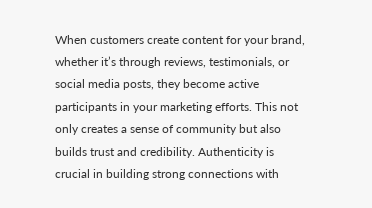When customers create content for your brand, whether it’s through reviews, testimonials, or social media posts, they become active participants in your marketing efforts. This not only creates a sense of community but also builds trust and credibility. Authenticity is crucial in building strong connections with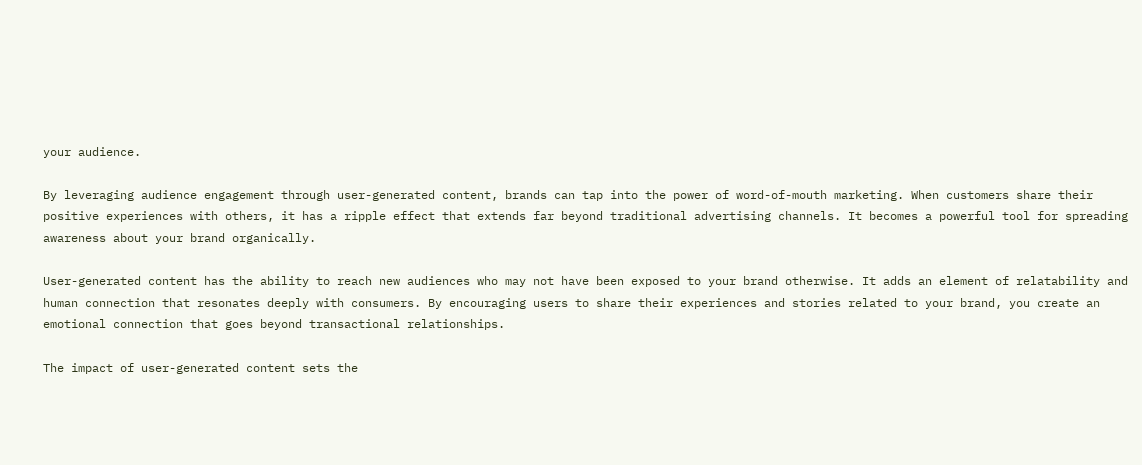your audience.

By leveraging audience engagement through user-generated content, brands can tap into the power of word-of-mouth marketing. When customers share their positive experiences with others, it has a ripple effect that extends far beyond traditional advertising channels. It becomes a powerful tool for spreading awareness about your brand organically.

User-generated content has the ability to reach new audiences who may not have been exposed to your brand otherwise. It adds an element of relatability and human connection that resonates deeply with consumers. By encouraging users to share their experiences and stories related to your brand, you create an emotional connection that goes beyond transactional relationships.

The impact of user-generated content sets the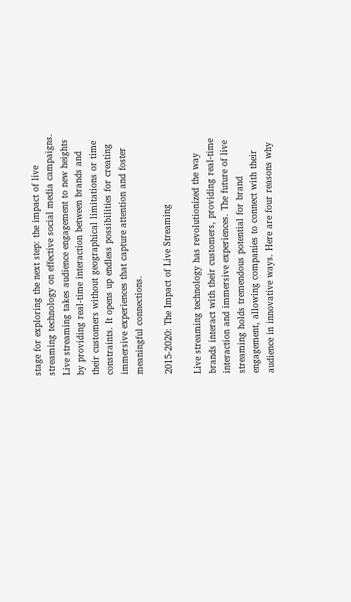stage for exploring the next step: the impact of live streaming technology on effective social media campaigns. Live streaming takes audience engagement to new heights by providing real-time interaction between brands and their customers without geographical limitations or time constraints. It opens up endless possibilities for creating immersive experiences that capture attention and foster meaningful connections.

2015-2020: The Impact of Live Streaming

Live streaming technology has revolutionized the way brands interact with their customers, providing real-time interaction and immersive experiences. The future of live streaming holds tremendous potential for brand engagement, allowing companies to connect with their audience in innovative ways. Here are four reasons why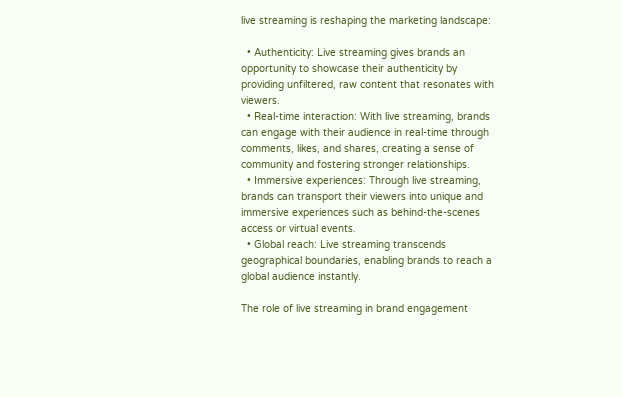live streaming is reshaping the marketing landscape:

  • Authenticity: Live streaming gives brands an opportunity to showcase their authenticity by providing unfiltered, raw content that resonates with viewers.
  • Real-time interaction: With live streaming, brands can engage with their audience in real-time through comments, likes, and shares, creating a sense of community and fostering stronger relationships.
  • Immersive experiences: Through live streaming, brands can transport their viewers into unique and immersive experiences such as behind-the-scenes access or virtual events.
  • Global reach: Live streaming transcends geographical boundaries, enabling brands to reach a global audience instantly.

The role of live streaming in brand engagement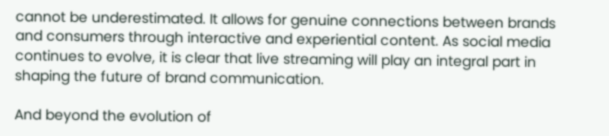cannot be underestimated. It allows for genuine connections between brands and consumers through interactive and experiential content. As social media continues to evolve, it is clear that live streaming will play an integral part in shaping the future of brand communication.

And beyond the evolution of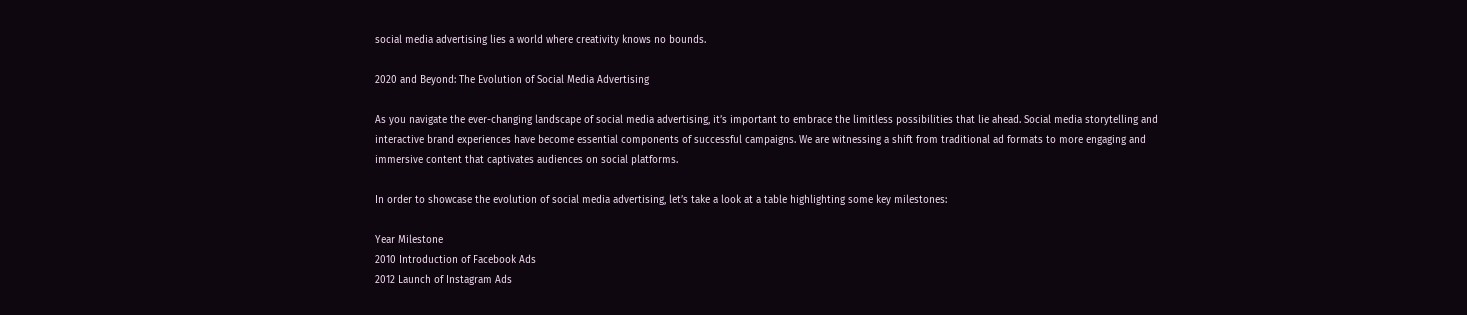social media advertising lies a world where creativity knows no bounds.

2020 and Beyond: The Evolution of Social Media Advertising

As you navigate the ever-changing landscape of social media advertising, it’s important to embrace the limitless possibilities that lie ahead. Social media storytelling and interactive brand experiences have become essential components of successful campaigns. We are witnessing a shift from traditional ad formats to more engaging and immersive content that captivates audiences on social platforms.

In order to showcase the evolution of social media advertising, let’s take a look at a table highlighting some key milestones:

Year Milestone
2010 Introduction of Facebook Ads
2012 Launch of Instagram Ads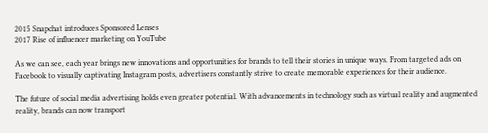2015 Snapchat introduces Sponsored Lenses
2017 Rise of influencer marketing on YouTube

As we can see, each year brings new innovations and opportunities for brands to tell their stories in unique ways. From targeted ads on Facebook to visually captivating Instagram posts, advertisers constantly strive to create memorable experiences for their audience.

The future of social media advertising holds even greater potential. With advancements in technology such as virtual reality and augmented reality, brands can now transport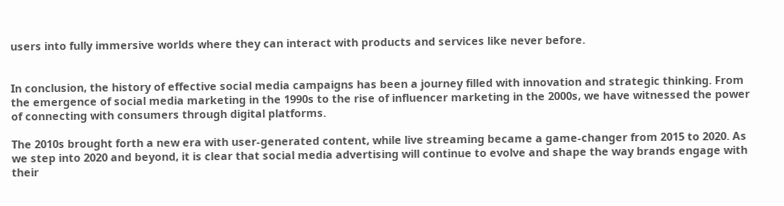users into fully immersive worlds where they can interact with products and services like never before.


In conclusion, the history of effective social media campaigns has been a journey filled with innovation and strategic thinking. From the emergence of social media marketing in the 1990s to the rise of influencer marketing in the 2000s, we have witnessed the power of connecting with consumers through digital platforms.

The 2010s brought forth a new era with user-generated content, while live streaming became a game-changer from 2015 to 2020. As we step into 2020 and beyond, it is clear that social media advertising will continue to evolve and shape the way brands engage with their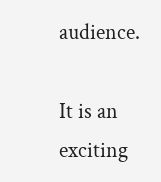audience.

It is an exciting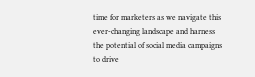time for marketers as we navigate this ever-changing landscape and harness the potential of social media campaigns to drive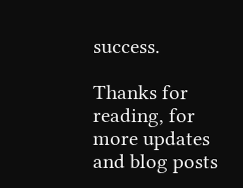success.

Thanks for reading, for more updates and blog posts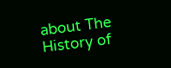about The History of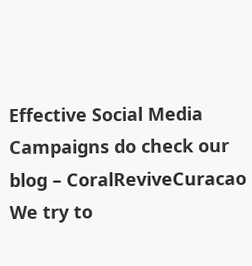Effective Social Media Campaigns do check our blog – CoralReviveCuracao We try to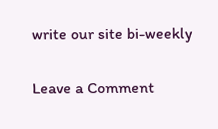write our site bi-weekly

Leave a Comment